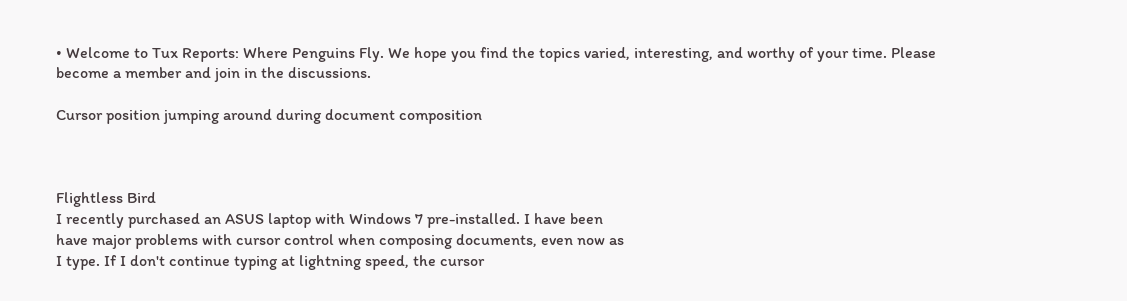• Welcome to Tux Reports: Where Penguins Fly. We hope you find the topics varied, interesting, and worthy of your time. Please become a member and join in the discussions.

Cursor position jumping around during document composition



Flightless Bird
I recently purchased an ASUS laptop with Windows 7 pre-installed. I have been
have major problems with cursor control when composing documents, even now as
I type. If I don't continue typing at lightning speed, the cursor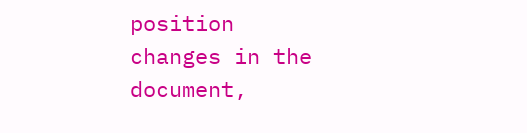position
changes in the document,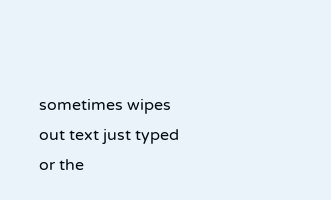sometimes wipes out text just typed or the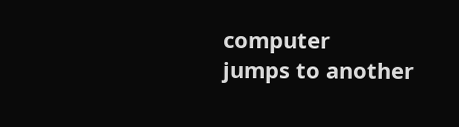computer
jumps to another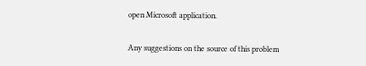open Microsoft application.

Any suggestions on the source of this problem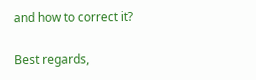and how to correct it?

Best regards,